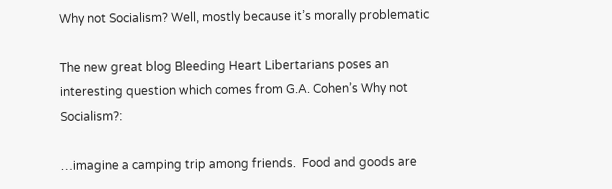Why not Socialism? Well, mostly because it’s morally problematic

The new great blog Bleeding Heart Libertarians poses an interesting question which comes from G.A. Cohen’s Why not Socialism?:

…imagine a camping trip among friends.  Food and goods are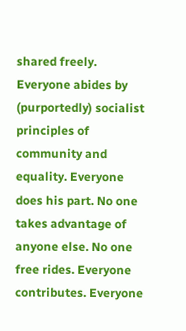shared freely.  Everyone abides by (purportedly) socialist principles of community and equality. Everyone does his part. No one takes advantage of anyone else. No one free rides. Everyone contributes. Everyone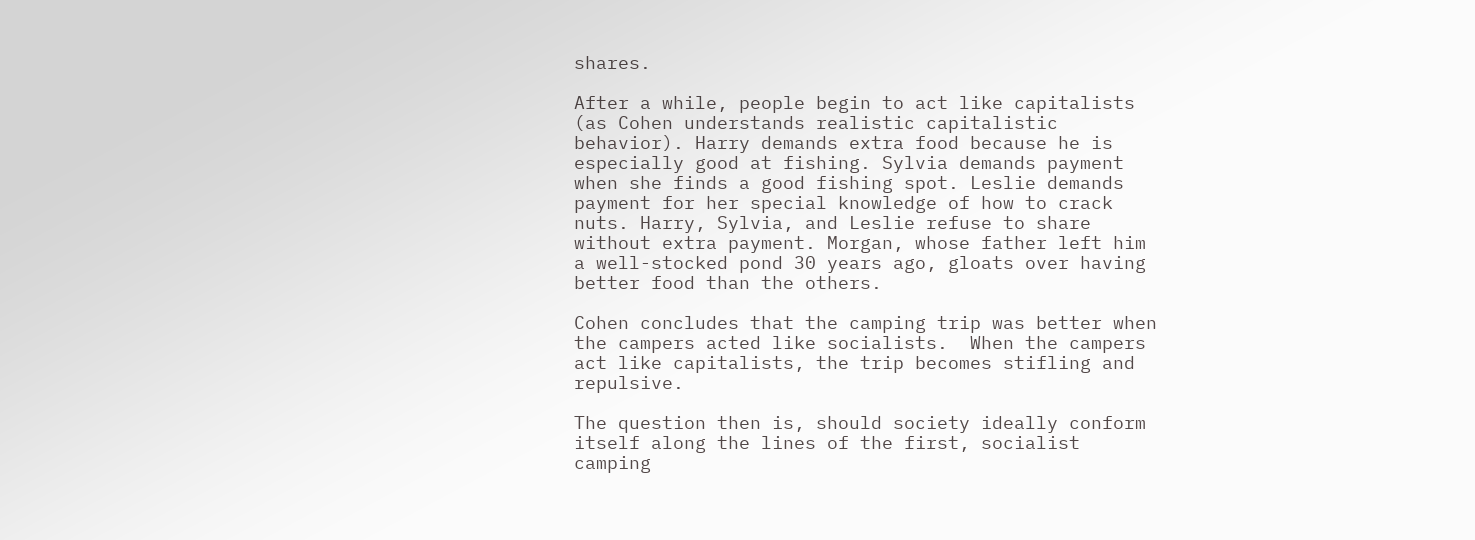shares.

After a while, people begin to act like capitalists (as Cohen understands realistic capitalistic behavior). Harry demands extra food because he is especially good at fishing. Sylvia demands payment when she finds a good fishing spot. Leslie demands payment for her special knowledge of how to crack nuts. Harry, Sylvia, and Leslie refuse to share without extra payment. Morgan, whose father left him a well-stocked pond 30 years ago, gloats over having better food than the others.

Cohen concludes that the camping trip was better when the campers acted like socialists.  When the campers act like capitalists, the trip becomes stifling and repulsive.

The question then is, should society ideally conform itself along the lines of the first, socialist camping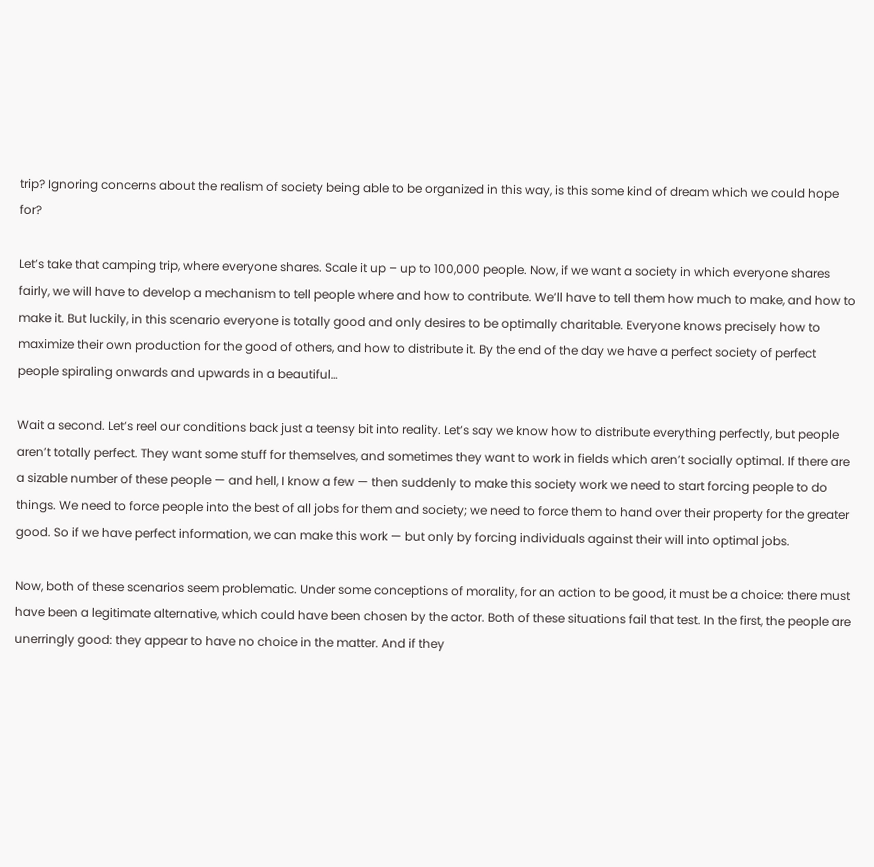trip? Ignoring concerns about the realism of society being able to be organized in this way, is this some kind of dream which we could hope for?

Let’s take that camping trip, where everyone shares. Scale it up – up to 100,000 people. Now, if we want a society in which everyone shares fairly, we will have to develop a mechanism to tell people where and how to contribute. We’ll have to tell them how much to make, and how to make it. But luckily, in this scenario everyone is totally good and only desires to be optimally charitable. Everyone knows precisely how to maximize their own production for the good of others, and how to distribute it. By the end of the day we have a perfect society of perfect people spiraling onwards and upwards in a beautiful…

Wait a second. Let’s reel our conditions back just a teensy bit into reality. Let’s say we know how to distribute everything perfectly, but people aren’t totally perfect. They want some stuff for themselves, and sometimes they want to work in fields which aren’t socially optimal. If there are a sizable number of these people — and hell, I know a few — then suddenly to make this society work we need to start forcing people to do things. We need to force people into the best of all jobs for them and society; we need to force them to hand over their property for the greater good. So if we have perfect information, we can make this work — but only by forcing individuals against their will into optimal jobs.

Now, both of these scenarios seem problematic. Under some conceptions of morality, for an action to be good, it must be a choice: there must have been a legitimate alternative, which could have been chosen by the actor. Both of these situations fail that test. In the first, the people are unerringly good: they appear to have no choice in the matter. And if they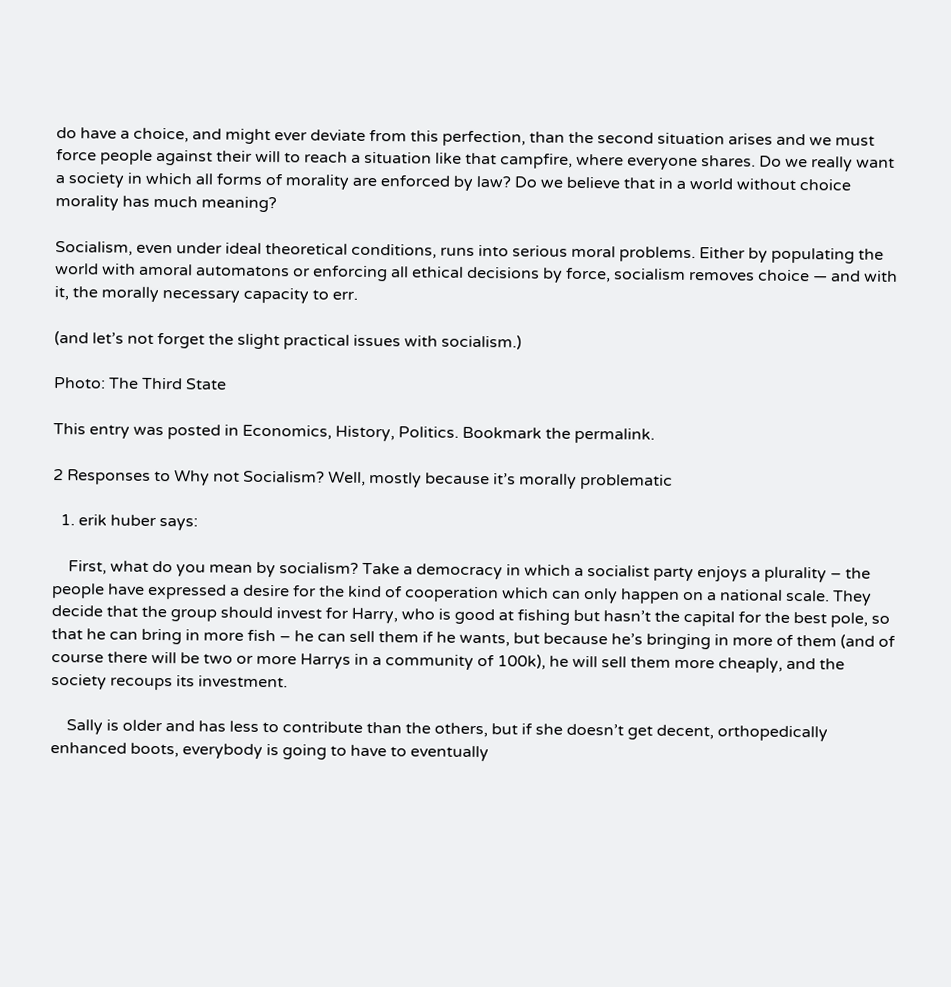do have a choice, and might ever deviate from this perfection, than the second situation arises and we must force people against their will to reach a situation like that campfire, where everyone shares. Do we really want a society in which all forms of morality are enforced by law? Do we believe that in a world without choice morality has much meaning?

Socialism, even under ideal theoretical conditions, runs into serious moral problems. Either by populating the world with amoral automatons or enforcing all ethical decisions by force, socialism removes choice — and with it, the morally necessary capacity to err.

(and let’s not forget the slight practical issues with socialism.)

Photo: The Third State

This entry was posted in Economics, History, Politics. Bookmark the permalink.

2 Responses to Why not Socialism? Well, mostly because it’s morally problematic

  1. erik huber says:

    First, what do you mean by socialism? Take a democracy in which a socialist party enjoys a plurality – the people have expressed a desire for the kind of cooperation which can only happen on a national scale. They decide that the group should invest for Harry, who is good at fishing but hasn’t the capital for the best pole, so that he can bring in more fish – he can sell them if he wants, but because he’s bringing in more of them (and of course there will be two or more Harrys in a community of 100k), he will sell them more cheaply, and the society recoups its investment.

    Sally is older and has less to contribute than the others, but if she doesn’t get decent, orthopedically enhanced boots, everybody is going to have to eventually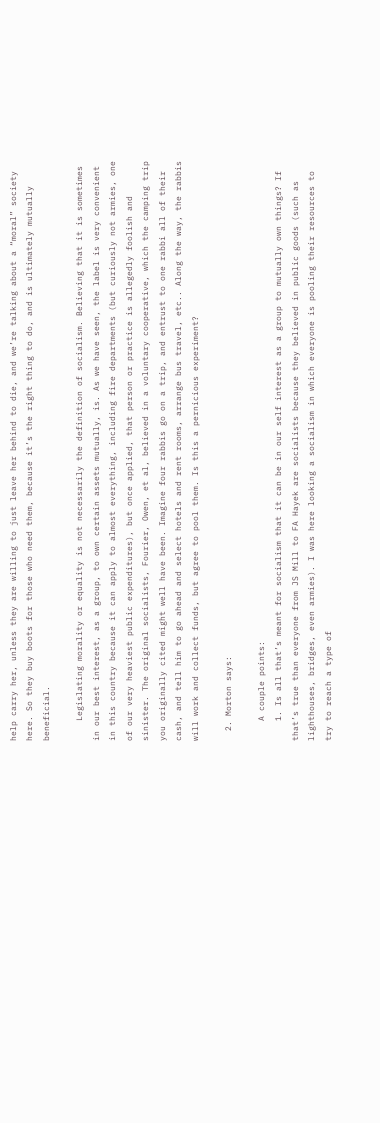help carry her, unless they are willing to just leave her behind to die, and we’re talking about a “moral” society here. So they buy boots for those who need them, because it’s the right thing to do, and is ultimately mutually beneficial.

    Legislating morality or equality is not necessarily the definition of socialism. Believing that it is sometimes in our best interest, as a group, to own certain assets mutually, is. As we have seen, the label is very convenient in this country because it can apply to almost everything, including fire departments (but curiously not armies, one of our very heaviest public expenditures), but once applied, that person or practice is allegedly foolish and sinister. The original socialists, Fourier, Owen, et al, believed in a voluntary cooperative, which the camping trip you originally cited might well have been. Imagine four rabbis go on a trip, and entrust to one rabbi all of their cash, and tell him to go ahead and select hotels and rent rooms, arrange bus travel, etc.. Along the way, the rabbis will work and collect funds, but agree to pool them. Is this a pernicious experiment?

  2. Morton says:

    A couple points:
    1. Is all that’s meant for socialism that it can be in our self interest as a group to mutually own things? If that’s true than everyone from JS Mill to FA Hayek are socialists because they believed in public goods (such as lighthouses, bridges, even armies). I was here looking a socialism in which everyone is pooling their resources to try to reach a type of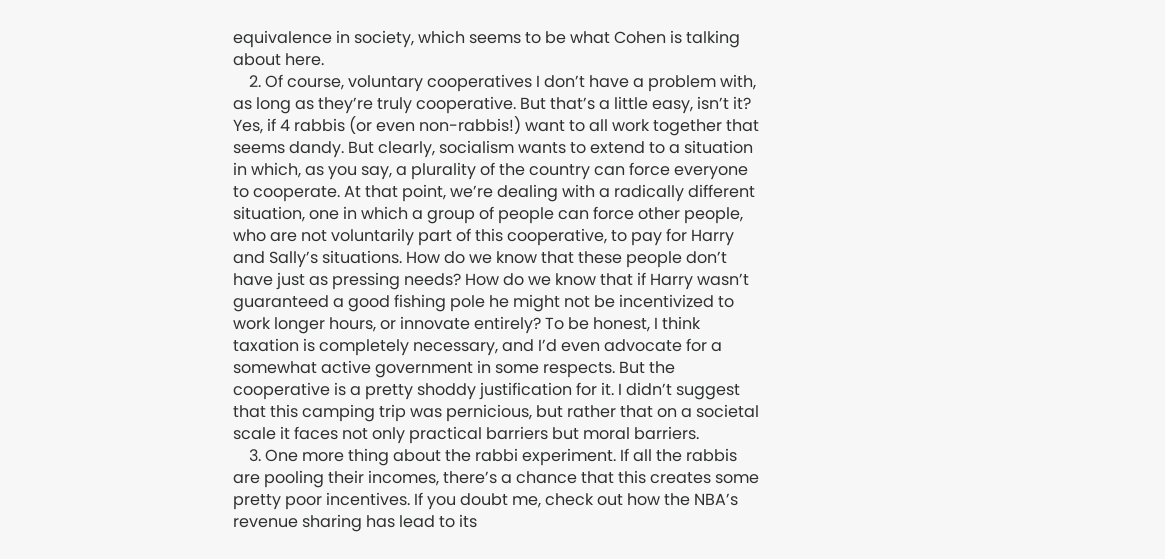equivalence in society, which seems to be what Cohen is talking about here.
    2. Of course, voluntary cooperatives I don’t have a problem with, as long as they’re truly cooperative. But that’s a little easy, isn’t it? Yes, if 4 rabbis (or even non-rabbis!) want to all work together that seems dandy. But clearly, socialism wants to extend to a situation in which, as you say, a plurality of the country can force everyone to cooperate. At that point, we’re dealing with a radically different situation, one in which a group of people can force other people, who are not voluntarily part of this cooperative, to pay for Harry and Sally’s situations. How do we know that these people don’t have just as pressing needs? How do we know that if Harry wasn’t guaranteed a good fishing pole he might not be incentivized to work longer hours, or innovate entirely? To be honest, I think taxation is completely necessary, and I’d even advocate for a somewhat active government in some respects. But the cooperative is a pretty shoddy justification for it. I didn’t suggest that this camping trip was pernicious, but rather that on a societal scale it faces not only practical barriers but moral barriers.
    3. One more thing about the rabbi experiment. If all the rabbis are pooling their incomes, there’s a chance that this creates some pretty poor incentives. If you doubt me, check out how the NBA’s revenue sharing has lead to its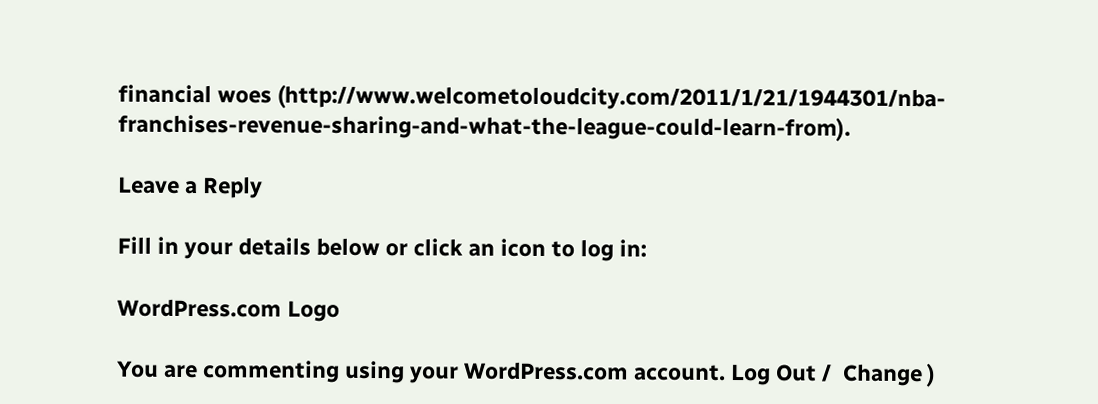financial woes (http://www.welcometoloudcity.com/2011/1/21/1944301/nba-franchises-revenue-sharing-and-what-the-league-could-learn-from).

Leave a Reply

Fill in your details below or click an icon to log in:

WordPress.com Logo

You are commenting using your WordPress.com account. Log Out /  Change )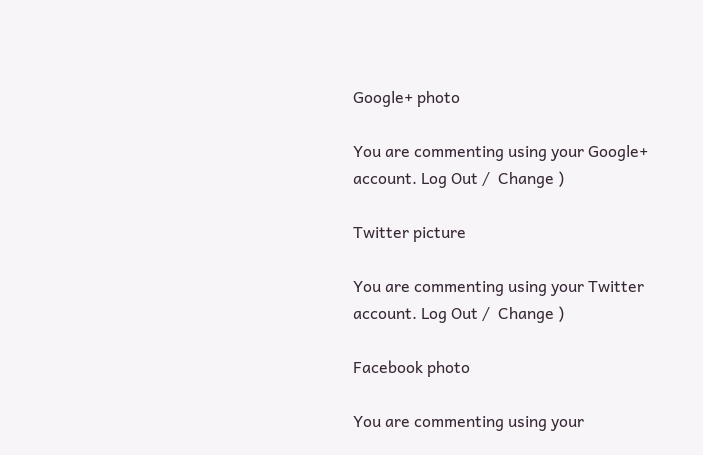Google+ photo

You are commenting using your Google+ account. Log Out /  Change )

Twitter picture

You are commenting using your Twitter account. Log Out /  Change )

Facebook photo

You are commenting using your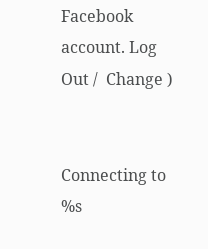Facebook account. Log Out /  Change )


Connecting to %s